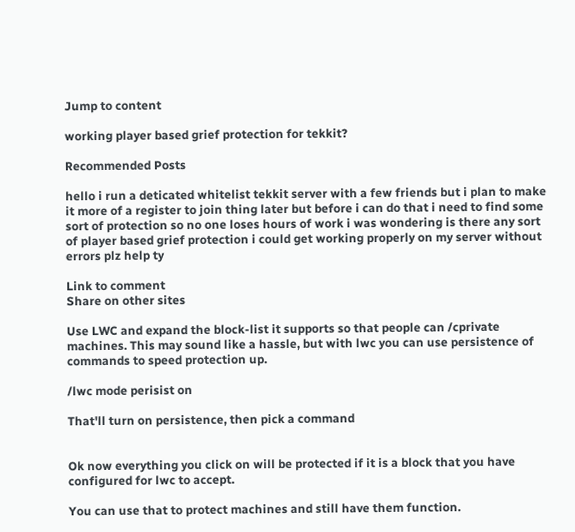Jump to content

working player based grief protection for tekkit?

Recommended Posts

hello i run a deticated whitelist tekkit server with a few friends but i plan to make it more of a register to join thing later but before i can do that i need to find some sort of protection so no one loses hours of work i was wondering is there any sort of player based grief protection i could get working properly on my server without errors plz help ty

Link to comment
Share on other sites

Use LWC and expand the block-list it supports so that people can /cprivate machines. This may sound like a hassle, but with lwc you can use persistence of commands to speed protection up.

/lwc mode perisist on

That'll turn on persistence, then pick a command


Ok now everything you click on will be protected if it is a block that you have configured for lwc to accept.

You can use that to protect machines and still have them function.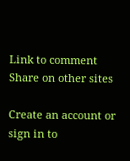Link to comment
Share on other sites

Create an account or sign in to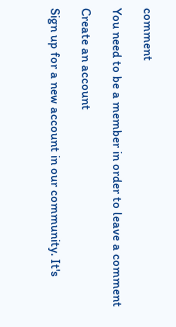comment

You need to be a member in order to leave a comment

Create an account

Sign up for a new account in our community. It's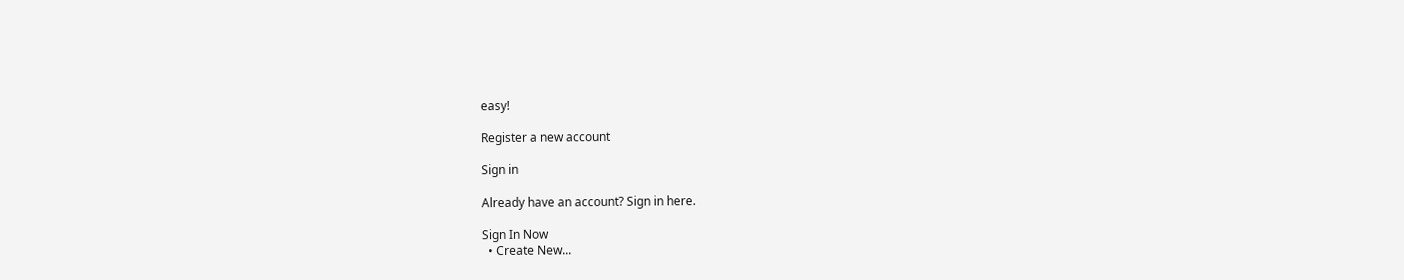easy!

Register a new account

Sign in

Already have an account? Sign in here.

Sign In Now
  • Create New...